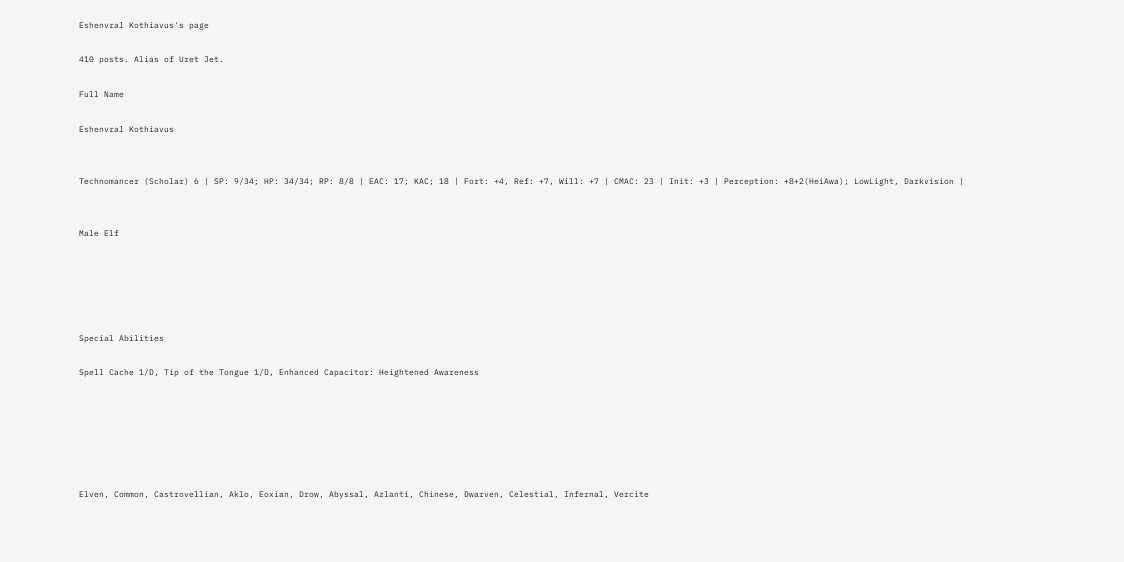Eshenvral Kothiavus's page

410 posts. Alias of Uret Jet.

Full Name

Eshenvral Kothiavus


Technomancer (Scholar) 6 | SP: 9/34; HP: 34/34; RP: 8/8 | EAC: 17; KAC; 18 | Fort: +4, Ref: +7, Will: +7 | CMAC: 23 | Init: +3 | Perception: +8+2(HeiAwa); LowLight, Darkvision |


Male Elf





Special Abilities

Spell Cache 1/D, Tip of the Tongue 1/D, Enhanced Capacitor: Heightened Awareness






Elven, Common, Castrovellian, Aklo, Eoxian, Drow, Abyssal, Azlanti, Chinese, Dwarven, Celestial, Infernal, Vercite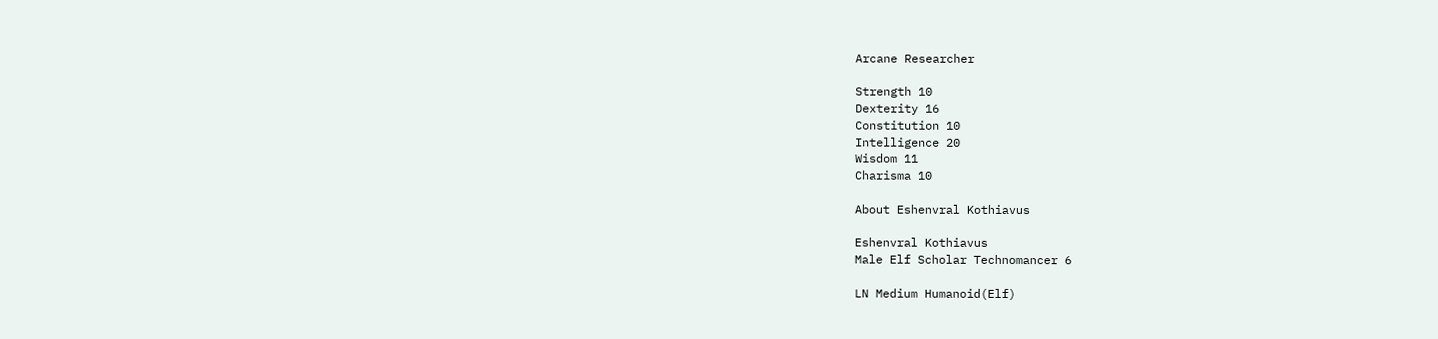Arcane Researcher

Strength 10
Dexterity 16
Constitution 10
Intelligence 20
Wisdom 11
Charisma 10

About Eshenvral Kothiavus

Eshenvral Kothiavus
Male Elf Scholar Technomancer 6

LN Medium Humanoid(Elf)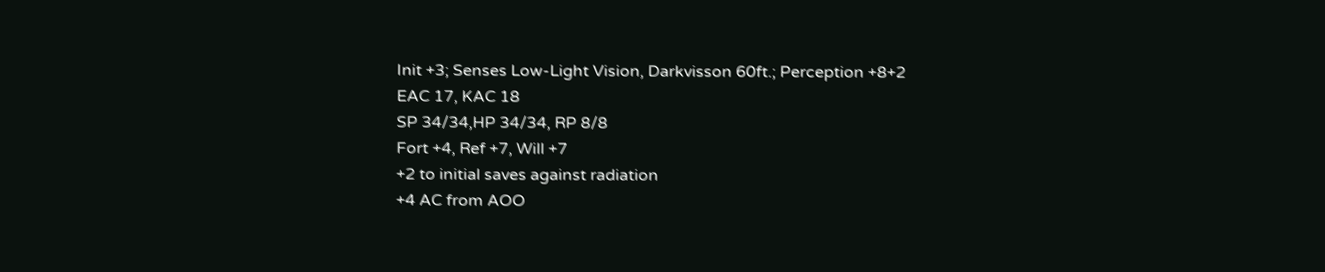Init +3; Senses Low-Light Vision, Darkvisson 60ft.; Perception +8+2
EAC 17, KAC 18
SP 34/34,HP 34/34, RP 8/8
Fort +4, Ref +7, Will +7
+2 to initial saves against radiation
+4 AC from AOO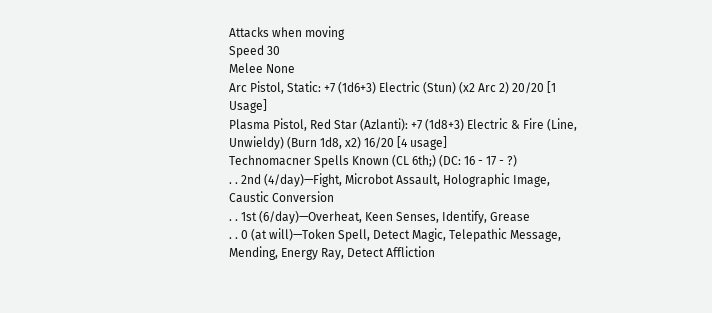Attacks when moving
Speed 30
Melee None
Arc Pistol, Static: +7 (1d6+3) Electric (Stun) (x2 Arc 2) 20/20 [1 Usage]
Plasma Pistol, Red Star (Azlanti): +7 (1d8+3) Electric & Fire (Line, Unwieldy) (Burn 1d8, x2) 16/20 [4 usage]
Technomacner Spells Known (CL 6th;) (DC: 16 - 17 - ?)
. . 2nd (4/day)—Fight, Microbot Assault, Holographic Image, Caustic Conversion
. . 1st (6/day)—Overheat, Keen Senses, Identify, Grease
. . 0 (at will)—Token Spell, Detect Magic, Telepathic Message, Mending, Energy Ray, Detect Affliction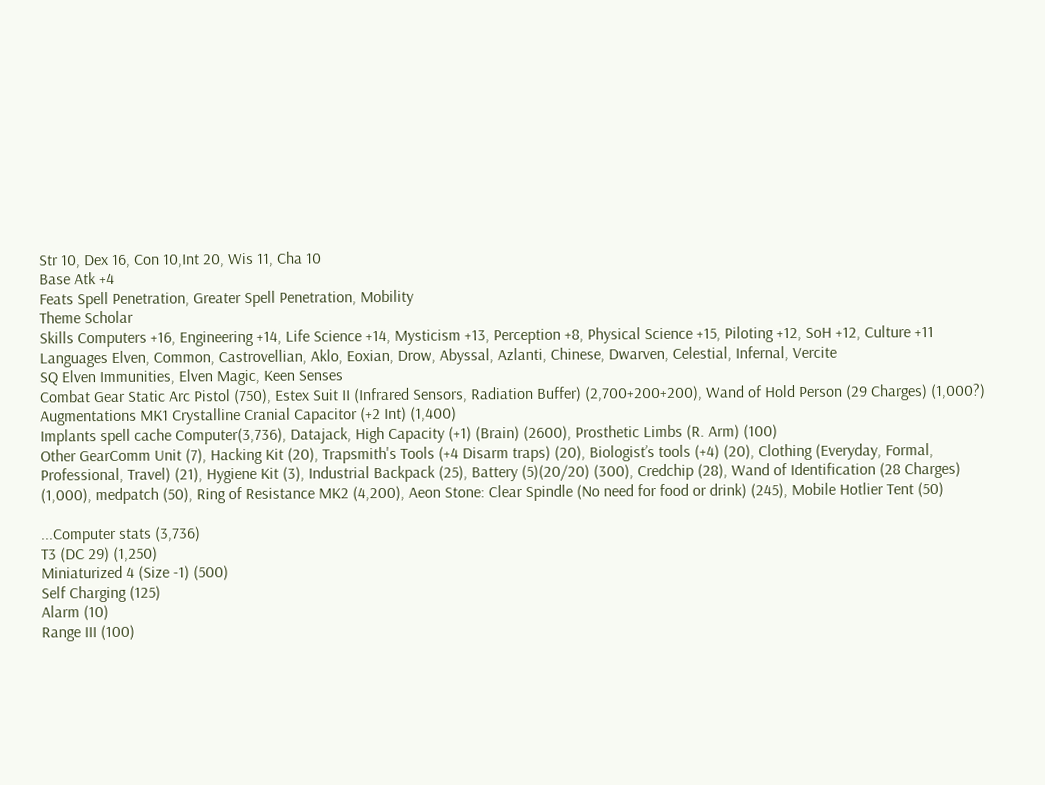Str 10, Dex 16, Con 10,Int 20, Wis 11, Cha 10
Base Atk +4
Feats Spell Penetration, Greater Spell Penetration, Mobility
Theme Scholar
Skills Computers +16, Engineering +14, Life Science +14, Mysticism +13, Perception +8, Physical Science +15, Piloting +12, SoH +12, Culture +11
Languages Elven, Common, Castrovellian, Aklo, Eoxian, Drow, Abyssal, Azlanti, Chinese, Dwarven, Celestial, Infernal, Vercite
SQ Elven Immunities, Elven Magic, Keen Senses
Combat Gear Static Arc Pistol (750), Estex Suit II (Infrared Sensors, Radiation Buffer) (2,700+200+200), Wand of Hold Person (29 Charges) (1,000?)
Augmentations MK1 Crystalline Cranial Capacitor (+2 Int) (1,400)
Implants spell cache Computer(3,736), Datajack, High Capacity (+1) (Brain) (2600), Prosthetic Limbs (R. Arm) (100)
Other GearComm Unit (7), Hacking Kit (20), Trapsmith's Tools (+4 Disarm traps) (20), Biologist’s tools (+4) (20), Clothing (Everyday, Formal, Professional, Travel) (21), Hygiene Kit (3), Industrial Backpack (25), Battery (5)(20/20) (300), Credchip (28), Wand of Identification (28 Charges) (1,000), medpatch (50), Ring of Resistance MK2 (4,200), Aeon Stone: Clear Spindle (No need for food or drink) (245), Mobile Hotlier Tent (50)

...Computer stats (3,736)
T3 (DC 29) (1,250)
Miniaturized 4 (Size -1) (500)
Self Charging (125)
Alarm (10)
Range III (100)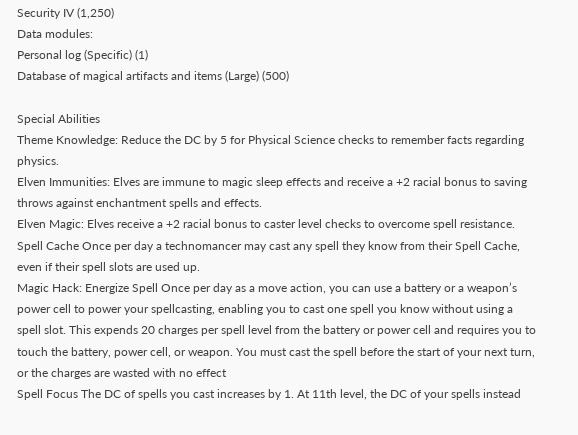Security IV (1,250)
Data modules:
Personal log (Specific) (1)
Database of magical artifacts and items (Large) (500)

Special Abilities
Theme Knowledge: Reduce the DC by 5 for Physical Science checks to remember facts regarding physics.
Elven Immunities: Elves are immune to magic sleep effects and receive a +2 racial bonus to saving throws against enchantment spells and effects.
Elven Magic: Elves receive a +2 racial bonus to caster level checks to overcome spell resistance.
Spell Cache Once per day a technomancer may cast any spell they know from their Spell Cache, even if their spell slots are used up.
Magic Hack: Energize Spell Once per day as a move action, you can use a battery or a weapon’s power cell to power your spellcasting, enabling you to cast one spell you know without using a spell slot. This expends 20 charges per spell level from the battery or power cell and requires you to touch the battery, power cell, or weapon. You must cast the spell before the start of your next turn, or the charges are wasted with no effect
Spell Focus The DC of spells you cast increases by 1. At 11th level, the DC of your spells instead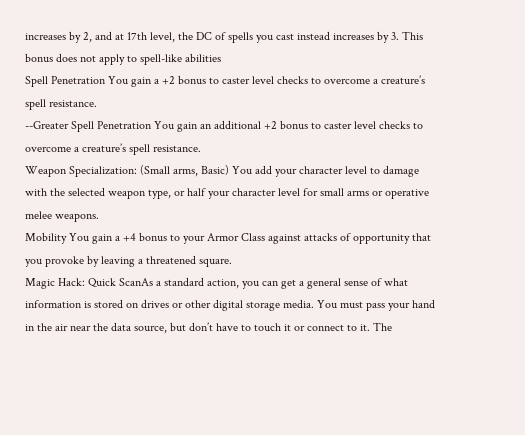increases by 2, and at 17th level, the DC of spells you cast instead increases by 3. This bonus does not apply to spell-like abilities
Spell Penetration You gain a +2 bonus to caster level checks to overcome a creature’s spell resistance.
--Greater Spell Penetration You gain an additional +2 bonus to caster level checks to overcome a creature’s spell resistance.
Weapon Specialization: (Small arms, Basic) You add your character level to damage with the selected weapon type, or half your character level for small arms or operative melee weapons.
Mobility You gain a +4 bonus to your Armor Class against attacks of opportunity that you provoke by leaving a threatened square.
Magic Hack: Quick ScanAs a standard action, you can get a general sense of what information is stored on drives or other digital storage media. You must pass your hand in the air near the data source, but don’t have to touch it or connect to it. The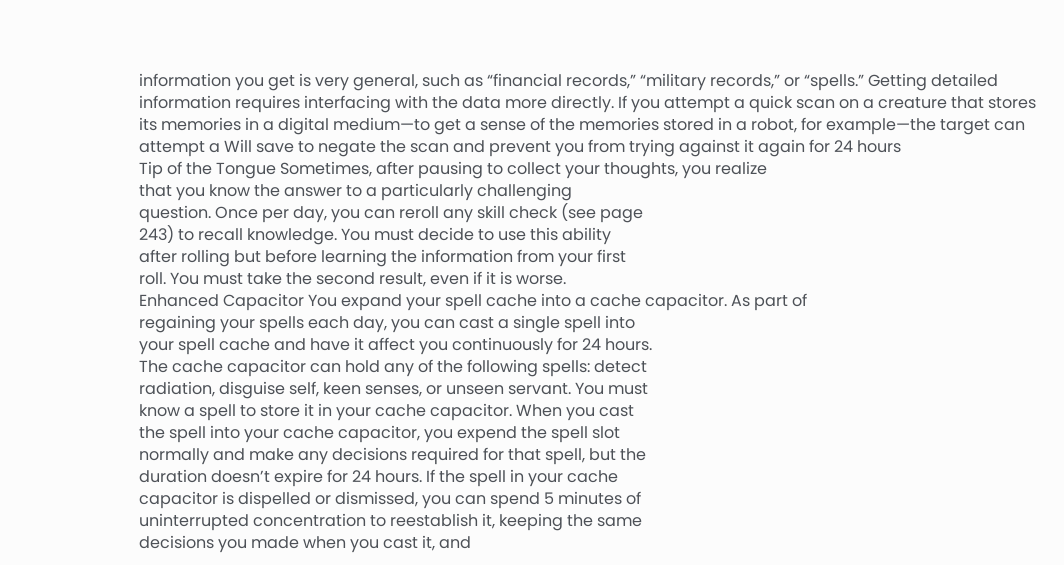information you get is very general, such as “financial records,” “military records,” or “spells.” Getting detailed information requires interfacing with the data more directly. If you attempt a quick scan on a creature that stores its memories in a digital medium—to get a sense of the memories stored in a robot, for example—the target can attempt a Will save to negate the scan and prevent you from trying against it again for 24 hours
Tip of the Tongue Sometimes, after pausing to collect your thoughts, you realize
that you know the answer to a particularly challenging
question. Once per day, you can reroll any skill check (see page
243) to recall knowledge. You must decide to use this ability
after rolling but before learning the information from your first
roll. You must take the second result, even if it is worse.
Enhanced Capacitor You expand your spell cache into a cache capacitor. As part of
regaining your spells each day, you can cast a single spell into
your spell cache and have it affect you continuously for 24 hours.
The cache capacitor can hold any of the following spells: detect
radiation, disguise self, keen senses, or unseen servant. You must
know a spell to store it in your cache capacitor. When you cast
the spell into your cache capacitor, you expend the spell slot
normally and make any decisions required for that spell, but the
duration doesn’t expire for 24 hours. If the spell in your cache
capacitor is dispelled or dismissed, you can spend 5 minutes of
uninterrupted concentration to reestablish it, keeping the same
decisions you made when you cast it, and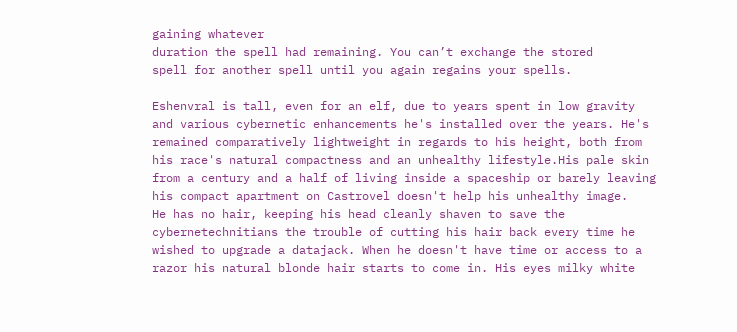gaining whatever
duration the spell had remaining. You can’t exchange the stored
spell for another spell until you again regains your spells.

Eshenvral is tall, even for an elf, due to years spent in low gravity and various cybernetic enhancements he's installed over the years. He's remained comparatively lightweight in regards to his height, both from his race's natural compactness and an unhealthy lifestyle.His pale skin from a century and a half of living inside a spaceship or barely leaving his compact apartment on Castrovel doesn't help his unhealthy image.
He has no hair, keeping his head cleanly shaven to save the cybernetechnitians the trouble of cutting his hair back every time he wished to upgrade a datajack. When he doesn't have time or access to a razor his natural blonde hair starts to come in. His eyes milky white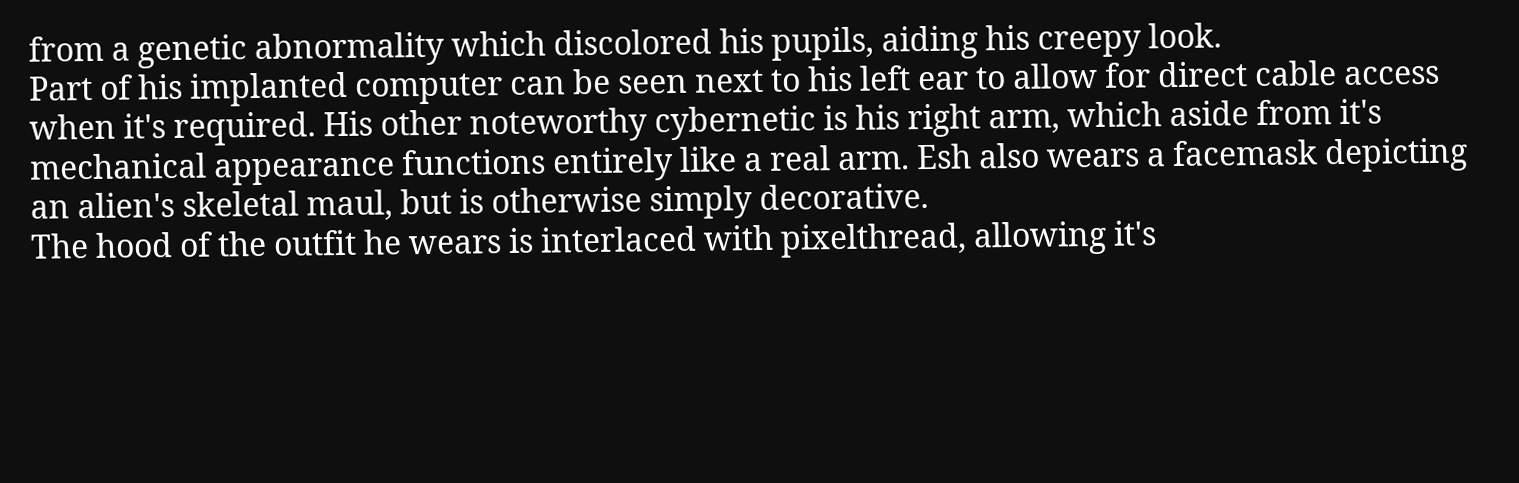from a genetic abnormality which discolored his pupils, aiding his creepy look.
Part of his implanted computer can be seen next to his left ear to allow for direct cable access when it's required. His other noteworthy cybernetic is his right arm, which aside from it's mechanical appearance functions entirely like a real arm. Esh also wears a facemask depicting an alien's skeletal maul, but is otherwise simply decorative.
The hood of the outfit he wears is interlaced with pixelthread, allowing it's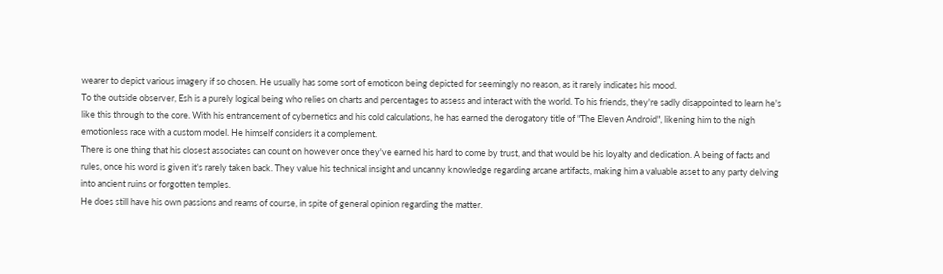wearer to depict various imagery if so chosen. He usually has some sort of emoticon being depicted for seemingly no reason, as it rarely indicates his mood.
To the outside observer, Esh is a purely logical being who relies on charts and percentages to assess and interact with the world. To his friends, they're sadly disappointed to learn he's like this through to the core. With his entrancement of cybernetics and his cold calculations, he has earned the derogatory title of "The Eleven Android", likening him to the nigh emotionless race with a custom model. He himself considers it a complement.
There is one thing that his closest associates can count on however once they've earned his hard to come by trust, and that would be his loyalty and dedication. A being of facts and rules, once his word is given it's rarely taken back. They value his technical insight and uncanny knowledge regarding arcane artifacts, making him a valuable asset to any party delving into ancient ruins or forgotten temples.
He does still have his own passions and reams of course, in spite of general opinion regarding the matter.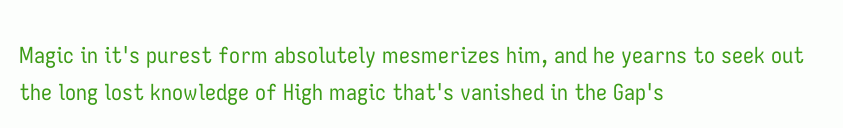Magic in it's purest form absolutely mesmerizes him, and he yearns to seek out the long lost knowledge of High magic that's vanished in the Gap's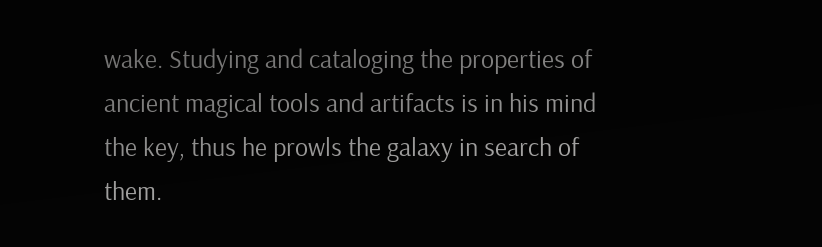wake. Studying and cataloging the properties of ancient magical tools and artifacts is in his mind the key, thus he prowls the galaxy in search of them.